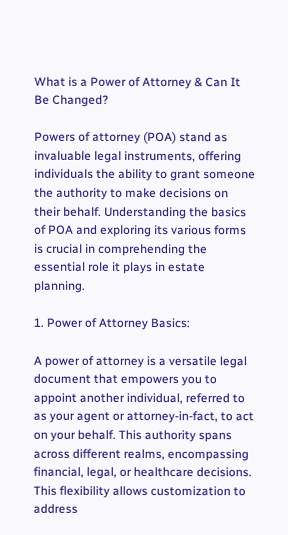What is a Power of Attorney & Can It Be Changed?

Powers of attorney (POA) stand as invaluable legal instruments, offering individuals the ability to grant someone the authority to make decisions on their behalf. Understanding the basics of POA and exploring its various forms is crucial in comprehending the essential role it plays in estate planning.

1. Power of Attorney Basics:

A power of attorney is a versatile legal document that empowers you to appoint another individual, referred to as your agent or attorney-in-fact, to act on your behalf. This authority spans across different realms, encompassing financial, legal, or healthcare decisions. This flexibility allows customization to address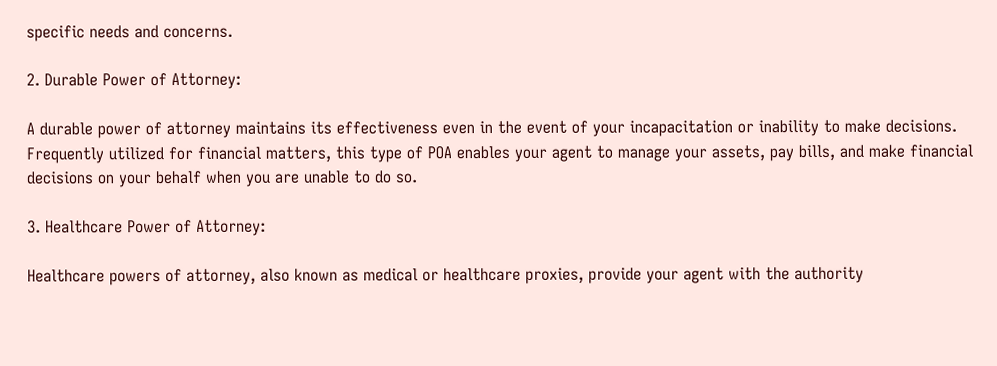specific needs and concerns.

2. Durable Power of Attorney:

A durable power of attorney maintains its effectiveness even in the event of your incapacitation or inability to make decisions. Frequently utilized for financial matters, this type of POA enables your agent to manage your assets, pay bills, and make financial decisions on your behalf when you are unable to do so.

3. Healthcare Power of Attorney:

Healthcare powers of attorney, also known as medical or healthcare proxies, provide your agent with the authority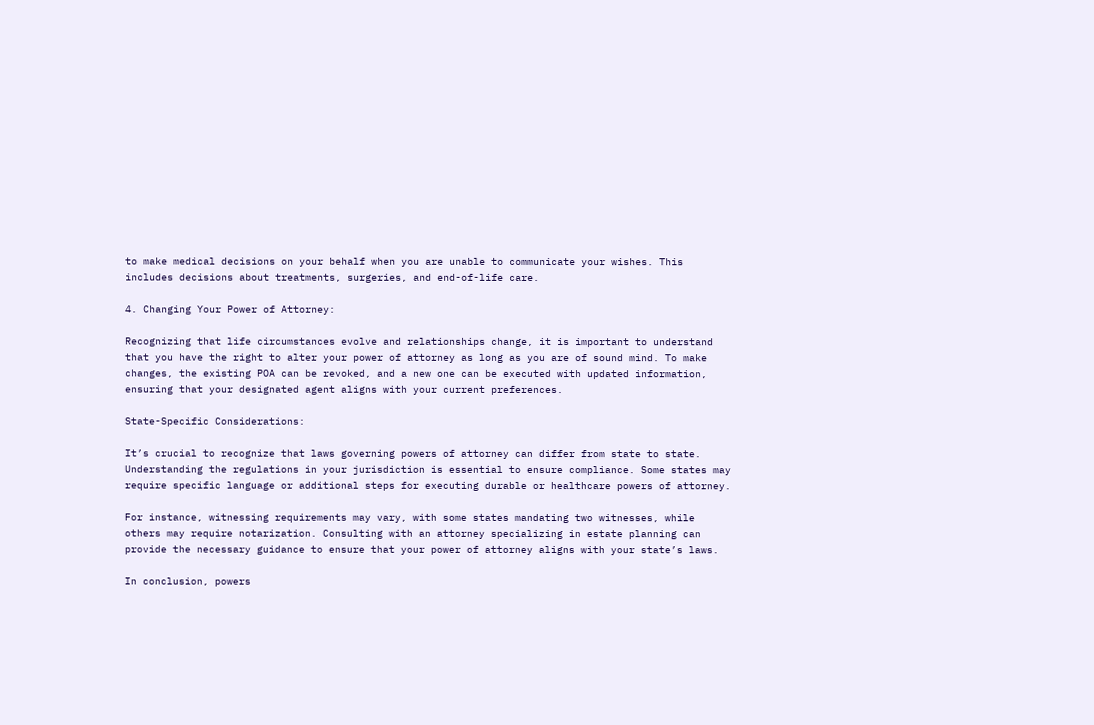to make medical decisions on your behalf when you are unable to communicate your wishes. This includes decisions about treatments, surgeries, and end-of-life care.

4. Changing Your Power of Attorney:

Recognizing that life circumstances evolve and relationships change, it is important to understand that you have the right to alter your power of attorney as long as you are of sound mind. To make changes, the existing POA can be revoked, and a new one can be executed with updated information, ensuring that your designated agent aligns with your current preferences.

State-Specific Considerations:

It’s crucial to recognize that laws governing powers of attorney can differ from state to state. Understanding the regulations in your jurisdiction is essential to ensure compliance. Some states may require specific language or additional steps for executing durable or healthcare powers of attorney.

For instance, witnessing requirements may vary, with some states mandating two witnesses, while others may require notarization. Consulting with an attorney specializing in estate planning can provide the necessary guidance to ensure that your power of attorney aligns with your state’s laws.

In conclusion, powers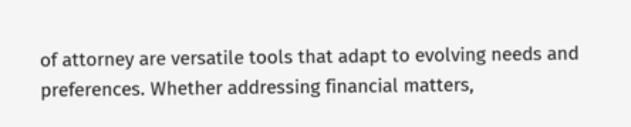of attorney are versatile tools that adapt to evolving needs and preferences. Whether addressing financial matters,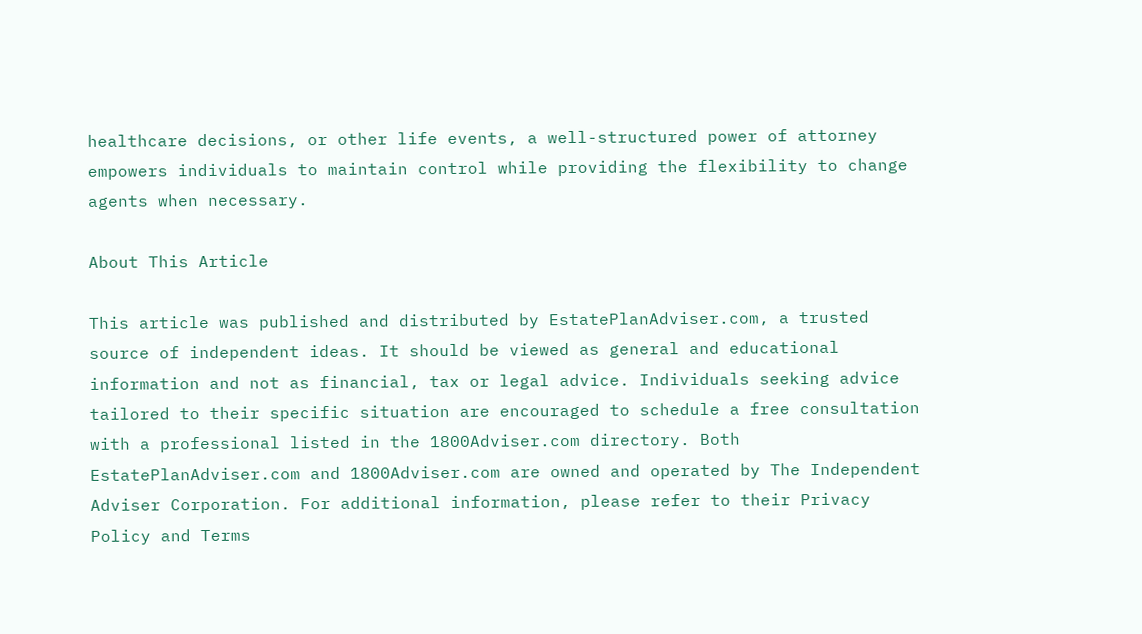healthcare decisions, or other life events, a well-structured power of attorney empowers individuals to maintain control while providing the flexibility to change agents when necessary.

About This Article

This article was published and distributed by EstatePlanAdviser.com, a trusted source of independent ideas. It should be viewed as general and educational information and not as financial, tax or legal advice. Individuals seeking advice tailored to their specific situation are encouraged to schedule a free consultation with a professional listed in the 1800Adviser.com directory. Both EstatePlanAdviser.com and 1800Adviser.com are owned and operated by The Independent Adviser Corporation. For additional information, please refer to their Privacy Policy and Terms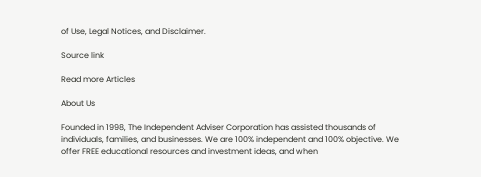of Use, Legal Notices, and Disclaimer.

Source link

Read more Articles

About Us

Founded in 1998, The Independent Adviser Corporation has assisted thousands of individuals, families, and businesses. We are 100% independent and 100% objective. We offer FREE educational resources and investment ideas, and when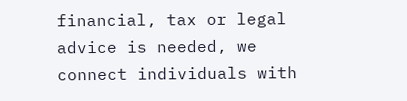financial, tax or legal advice is needed, we connect individuals with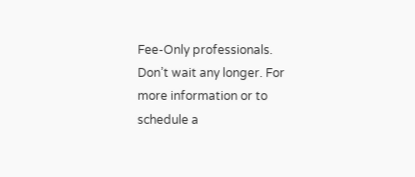Fee-Only professionals. Don’t wait any longer. For more information or to schedule a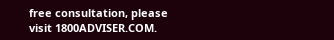free consultation, please visit 1800ADVISER.COM.